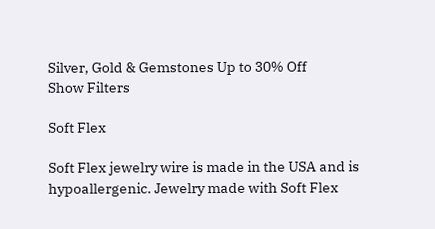Silver, Gold & Gemstones Up to 30% Off
Show Filters

Soft Flex

Soft Flex jewelry wire is made in the USA and is hypoallergenic. Jewelry made with Soft Flex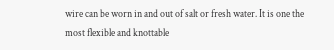wire can be worn in and out of salt or fresh water. It is one the most flexible and knottable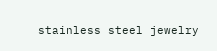stainless steel jewelry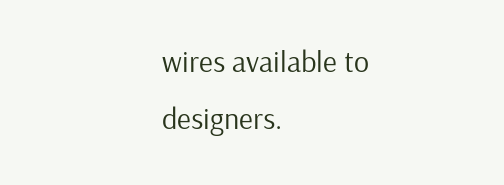wires available to designers.